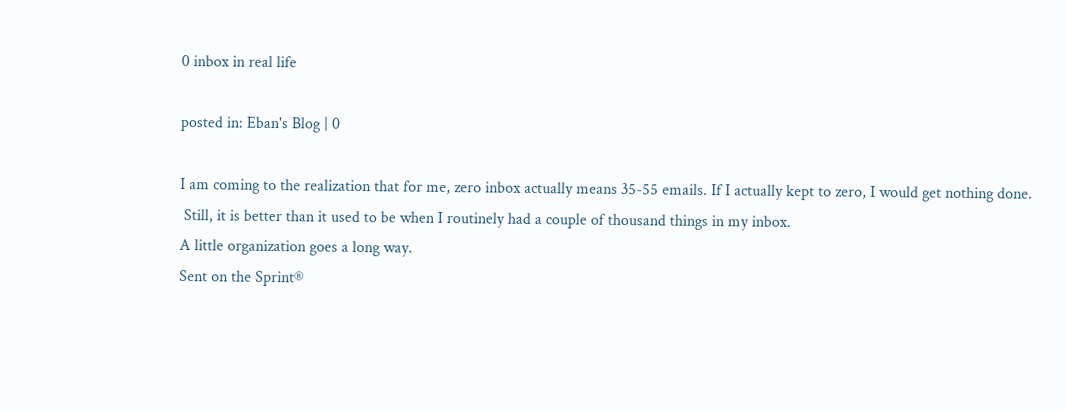0 inbox in real life

posted in: Eban's Blog | 0

I am coming to the realization that for me, zero inbox actually means 35-55 emails. If I actually kept to zero, I would get nothing done.
 Still, it is better than it used to be when I routinely had a couple of thousand things in my inbox.
A little organization goes a long way.
Sent on the Sprint®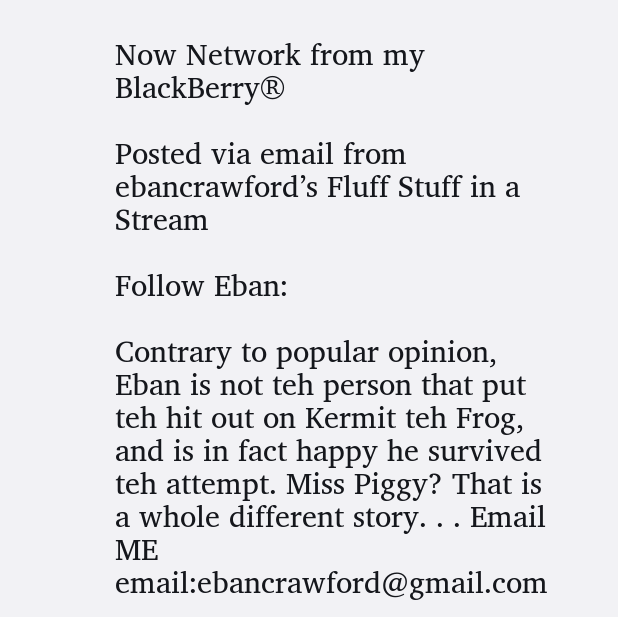Now Network from my BlackBerry®

Posted via email from ebancrawford’s Fluff Stuff in a Stream

Follow Eban:

Contrary to popular opinion, Eban is not teh person that put teh hit out on Kermit teh Frog, and is in fact happy he survived teh attempt. Miss Piggy? That is a whole different story. . . Email ME email:ebancrawford@gmail.com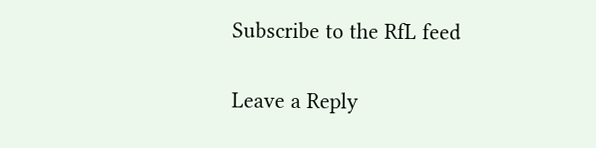Subscribe to the RfL feed

Leave a Reply